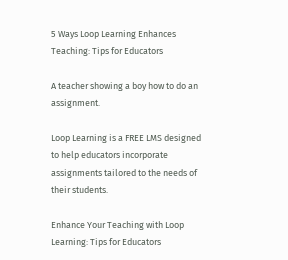5 Ways Loop Learning Enhances Teaching: Tips for Educators

A teacher showing a boy how to do an assignment.

Loop Learning is a FREE LMS designed to help educators incorporate assignments tailored to the needs of their students.

Enhance Your Teaching with Loop Learning: Tips for Educators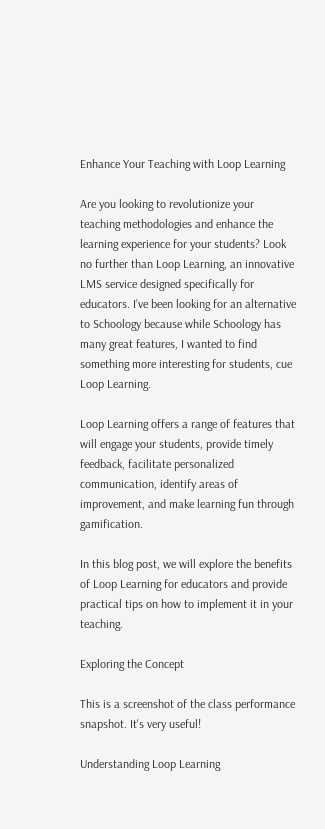Enhance Your Teaching with Loop Learning

Are you looking to revolutionize your teaching methodologies and enhance the learning experience for your students? Look no further than Loop Learning, an innovative LMS service designed specifically for educators. I’ve been looking for an alternative to Schoology because while Schoology has many great features, I wanted to find something more interesting for students, cue Loop Learning.

Loop Learning offers a range of features that will engage your students, provide timely feedback, facilitate personalized communication, identify areas of improvement, and make learning fun through gamification.

In this blog post, we will explore the benefits of Loop Learning for educators and provide practical tips on how to implement it in your teaching.

Exploring the Concept

This is a screenshot of the class performance snapshot. It's very useful!

Understanding Loop Learning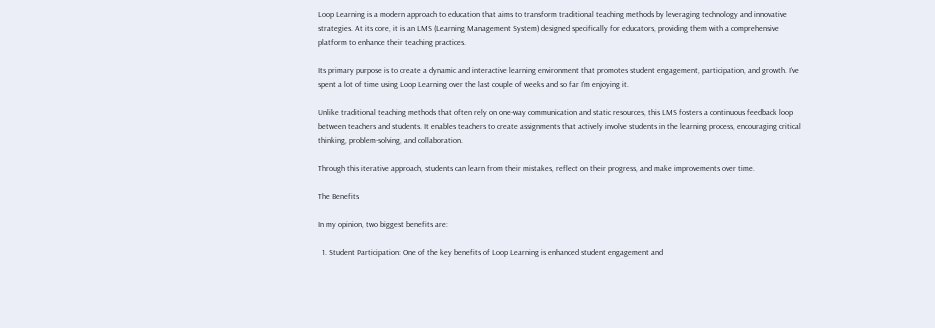Loop Learning is a modern approach to education that aims to transform traditional teaching methods by leveraging technology and innovative strategies. At its core, it is an LMS (Learning Management System) designed specifically for educators, providing them with a comprehensive platform to enhance their teaching practices.

Its primary purpose is to create a dynamic and interactive learning environment that promotes student engagement, participation, and growth. I’ve spent a lot of time using Loop Learning over the last couple of weeks and so far I’m enjoying it.

Unlike traditional teaching methods that often rely on one-way communication and static resources, this LMS fosters a continuous feedback loop between teachers and students. It enables teachers to create assignments that actively involve students in the learning process, encouraging critical thinking, problem-solving, and collaboration.

Through this iterative approach, students can learn from their mistakes, reflect on their progress, and make improvements over time.

The Benefits

In my opinion, two biggest benefits are:

  1. Student Participation: One of the key benefits of Loop Learning is enhanced student engagement and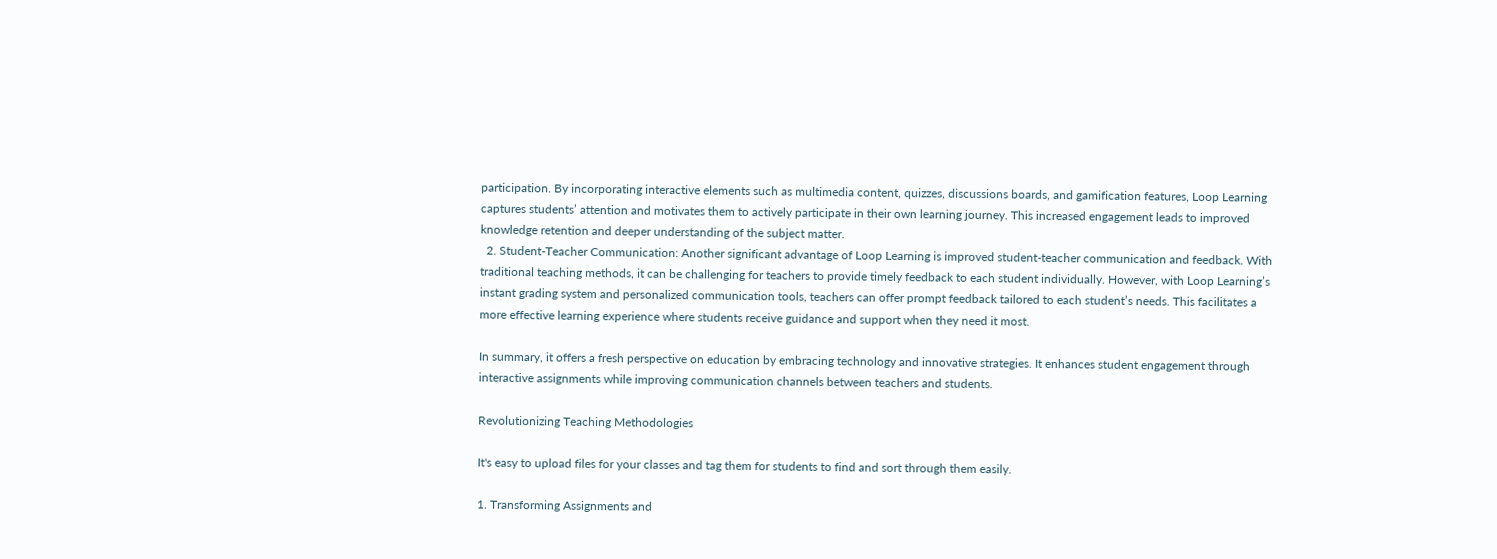participation. By incorporating interactive elements such as multimedia content, quizzes, discussions boards, and gamification features, Loop Learning captures students’ attention and motivates them to actively participate in their own learning journey. This increased engagement leads to improved knowledge retention and deeper understanding of the subject matter.
  2. Student-Teacher Communication: Another significant advantage of Loop Learning is improved student-teacher communication and feedback. With traditional teaching methods, it can be challenging for teachers to provide timely feedback to each student individually. However, with Loop Learning’s instant grading system and personalized communication tools, teachers can offer prompt feedback tailored to each student’s needs. This facilitates a more effective learning experience where students receive guidance and support when they need it most.

In summary, it offers a fresh perspective on education by embracing technology and innovative strategies. It enhances student engagement through interactive assignments while improving communication channels between teachers and students.

Revolutionizing Teaching Methodologies

It's easy to upload files for your classes and tag them for students to find and sort through them easily.

1. Transforming Assignments and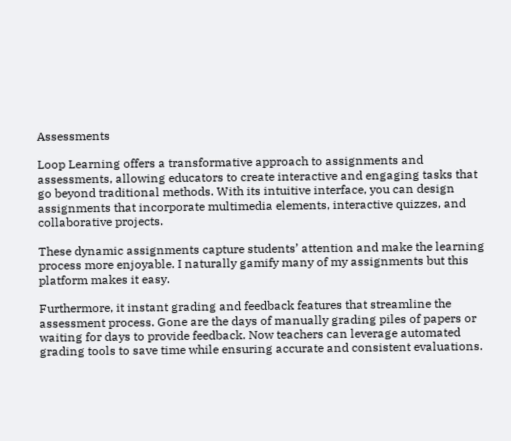Assessments

Loop Learning offers a transformative approach to assignments and assessments, allowing educators to create interactive and engaging tasks that go beyond traditional methods. With its intuitive interface, you can design assignments that incorporate multimedia elements, interactive quizzes, and collaborative projects.

These dynamic assignments capture students’ attention and make the learning process more enjoyable. I naturally gamify many of my assignments but this platform makes it easy.

Furthermore, it instant grading and feedback features that streamline the assessment process. Gone are the days of manually grading piles of papers or waiting for days to provide feedback. Now teachers can leverage automated grading tools to save time while ensuring accurate and consistent evaluations.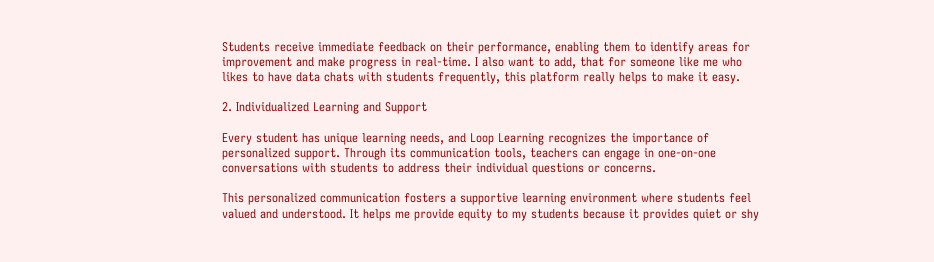Students receive immediate feedback on their performance, enabling them to identify areas for improvement and make progress in real-time. I also want to add, that for someone like me who likes to have data chats with students frequently, this platform really helps to make it easy.

2. Individualized Learning and Support

Every student has unique learning needs, and Loop Learning recognizes the importance of personalized support. Through its communication tools, teachers can engage in one-on-one conversations with students to address their individual questions or concerns.

This personalized communication fosters a supportive learning environment where students feel valued and understood. It helps me provide equity to my students because it provides quiet or shy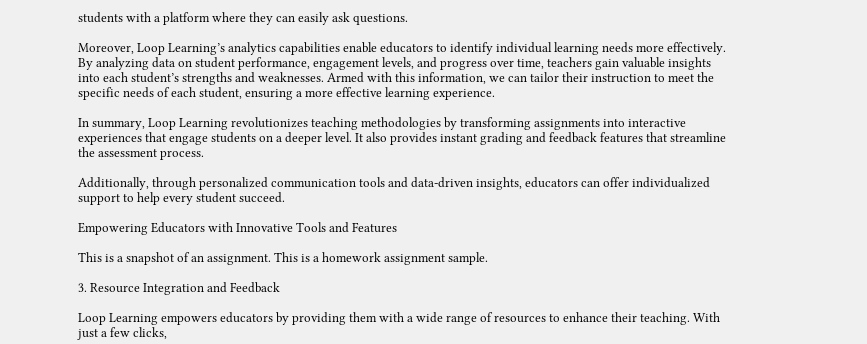students with a platform where they can easily ask questions.

Moreover, Loop Learning’s analytics capabilities enable educators to identify individual learning needs more effectively. By analyzing data on student performance, engagement levels, and progress over time, teachers gain valuable insights into each student’s strengths and weaknesses. Armed with this information, we can tailor their instruction to meet the specific needs of each student, ensuring a more effective learning experience.

In summary, Loop Learning revolutionizes teaching methodologies by transforming assignments into interactive experiences that engage students on a deeper level. It also provides instant grading and feedback features that streamline the assessment process.

Additionally, through personalized communication tools and data-driven insights, educators can offer individualized support to help every student succeed.

Empowering Educators with Innovative Tools and Features

This is a snapshot of an assignment. This is a homework assignment sample.

3. Resource Integration and Feedback

Loop Learning empowers educators by providing them with a wide range of resources to enhance their teaching. With just a few clicks,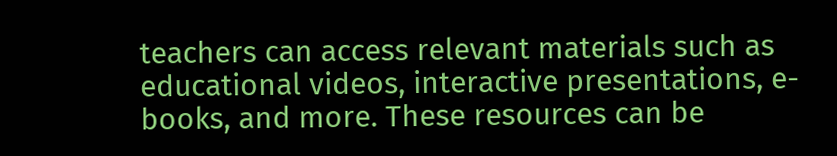teachers can access relevant materials such as educational videos, interactive presentations, e-books, and more. These resources can be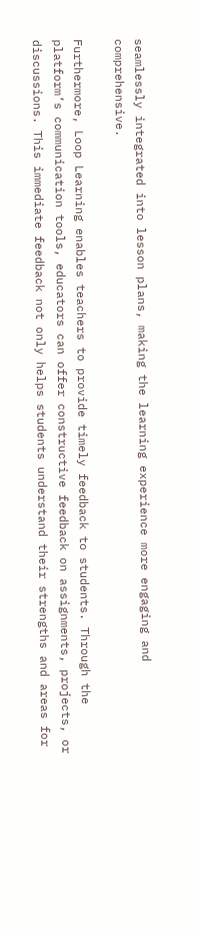seamlessly integrated into lesson plans, making the learning experience more engaging and comprehensive.

Furthermore, Loop Learning enables teachers to provide timely feedback to students. Through the platform’s communication tools, educators can offer constructive feedback on assignments, projects, or discussions. This immediate feedback not only helps students understand their strengths and areas for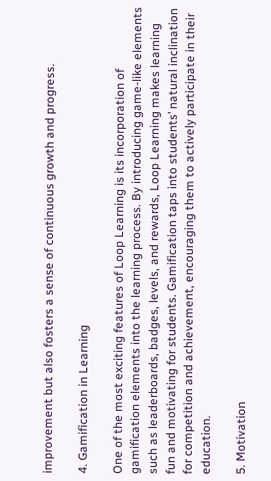improvement but also fosters a sense of continuous growth and progress.

4. Gamification in Learning

One of the most exciting features of Loop Learning is its incorporation of gamification elements into the learning process. By introducing game-like elements such as leaderboards, badges, levels, and rewards, Loop Learning makes learning fun and motivating for students. Gamification taps into students’ natural inclination for competition and achievement, encouraging them to actively participate in their education.

5. Motivation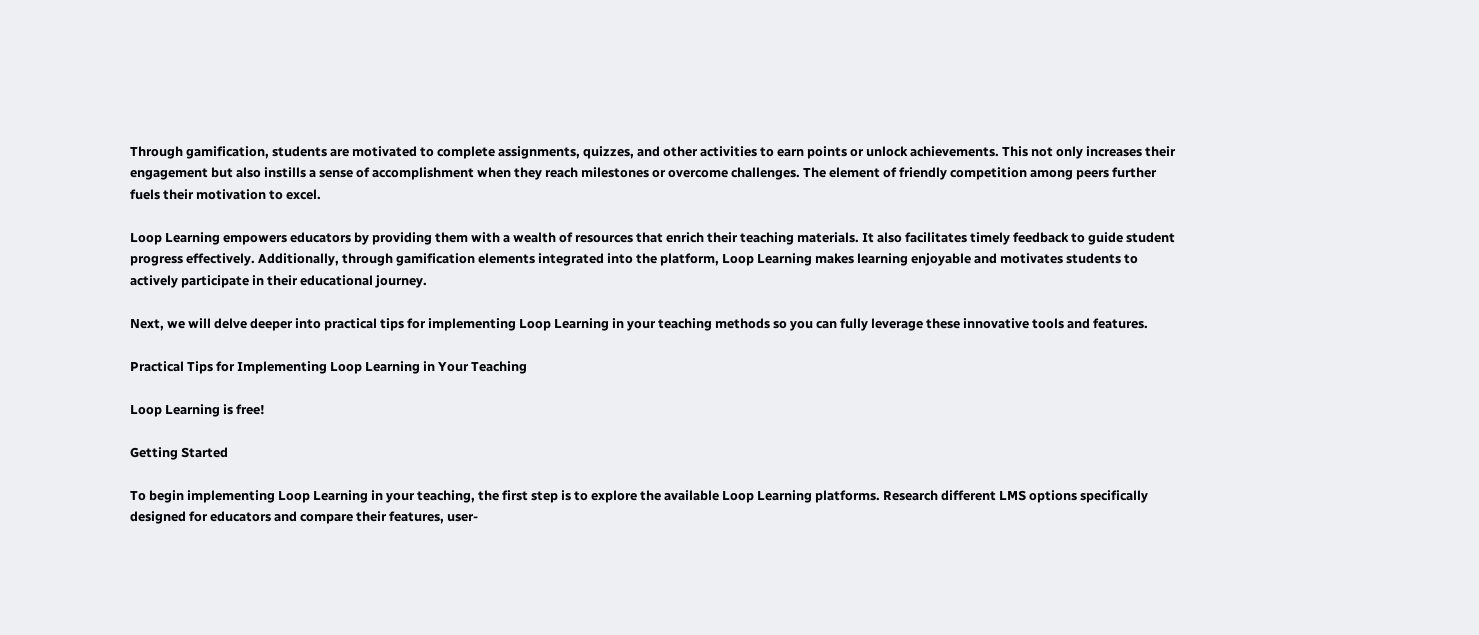Through gamification, students are motivated to complete assignments, quizzes, and other activities to earn points or unlock achievements. This not only increases their engagement but also instills a sense of accomplishment when they reach milestones or overcome challenges. The element of friendly competition among peers further fuels their motivation to excel.

Loop Learning empowers educators by providing them with a wealth of resources that enrich their teaching materials. It also facilitates timely feedback to guide student progress effectively. Additionally, through gamification elements integrated into the platform, Loop Learning makes learning enjoyable and motivates students to actively participate in their educational journey.

Next, we will delve deeper into practical tips for implementing Loop Learning in your teaching methods so you can fully leverage these innovative tools and features.

Practical Tips for Implementing Loop Learning in Your Teaching

Loop Learning is free!

Getting Started

To begin implementing Loop Learning in your teaching, the first step is to explore the available Loop Learning platforms. Research different LMS options specifically designed for educators and compare their features, user-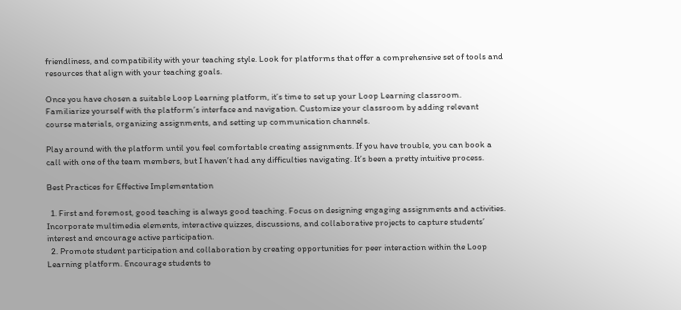friendliness, and compatibility with your teaching style. Look for platforms that offer a comprehensive set of tools and resources that align with your teaching goals.

Once you have chosen a suitable Loop Learning platform, it’s time to set up your Loop Learning classroom. Familiarize yourself with the platform’s interface and navigation. Customize your classroom by adding relevant course materials, organizing assignments, and setting up communication channels.

Play around with the platform until you feel comfortable creating assignments. If you have trouble, you can book a call with one of the team members, but I haven’t had any difficulties navigating. It’s been a pretty intuitive process.

Best Practices for Effective Implementation

  1. First and foremost, good teaching is always good teaching. Focus on designing engaging assignments and activities. Incorporate multimedia elements, interactive quizzes, discussions, and collaborative projects to capture students’ interest and encourage active participation.
  2. Promote student participation and collaboration by creating opportunities for peer interaction within the Loop Learning platform. Encourage students to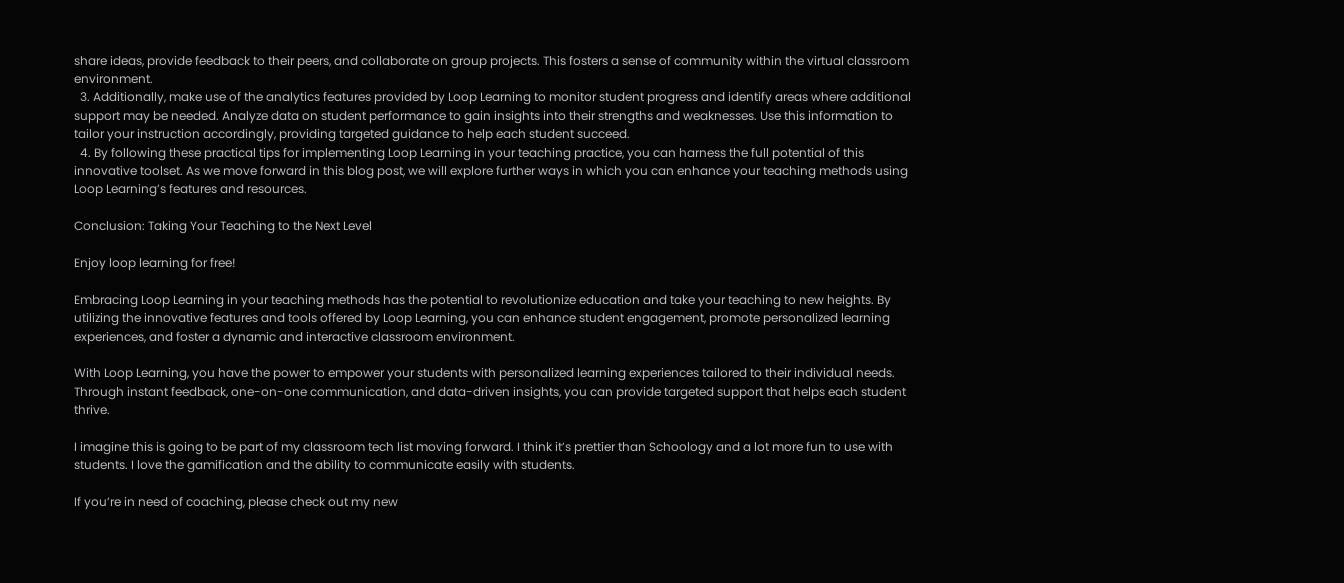share ideas, provide feedback to their peers, and collaborate on group projects. This fosters a sense of community within the virtual classroom environment.
  3. Additionally, make use of the analytics features provided by Loop Learning to monitor student progress and identify areas where additional support may be needed. Analyze data on student performance to gain insights into their strengths and weaknesses. Use this information to tailor your instruction accordingly, providing targeted guidance to help each student succeed.
  4. By following these practical tips for implementing Loop Learning in your teaching practice, you can harness the full potential of this innovative toolset. As we move forward in this blog post, we will explore further ways in which you can enhance your teaching methods using Loop Learning’s features and resources.

Conclusion: Taking Your Teaching to the Next Level

Enjoy loop learning for free!

Embracing Loop Learning in your teaching methods has the potential to revolutionize education and take your teaching to new heights. By utilizing the innovative features and tools offered by Loop Learning, you can enhance student engagement, promote personalized learning experiences, and foster a dynamic and interactive classroom environment.

With Loop Learning, you have the power to empower your students with personalized learning experiences tailored to their individual needs. Through instant feedback, one-on-one communication, and data-driven insights, you can provide targeted support that helps each student thrive.

I imagine this is going to be part of my classroom tech list moving forward. I think it’s prettier than Schoology and a lot more fun to use with students. I love the gamification and the ability to communicate easily with students.

If you’re in need of coaching, please check out my new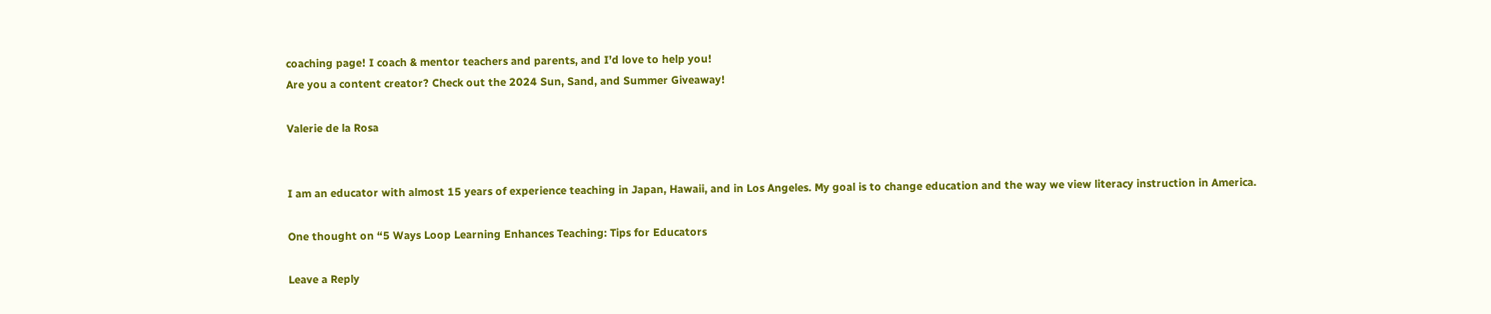coaching page! I coach & mentor teachers and parents, and I’d love to help you!
Are you a content creator? Check out the 2024 Sun, Sand, and Summer Giveaway!

Valerie de la Rosa


I am an educator with almost 15 years of experience teaching in Japan, Hawaii, and in Los Angeles. My goal is to change education and the way we view literacy instruction in America.

One thought on “5 Ways Loop Learning Enhances Teaching: Tips for Educators

Leave a Reply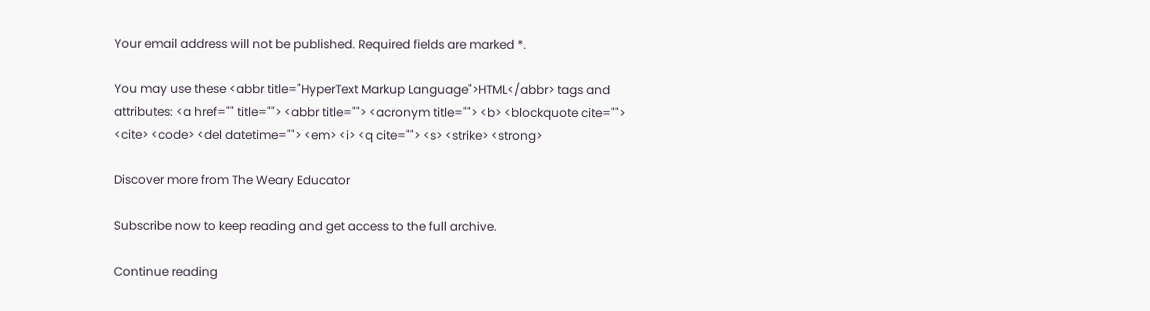Your email address will not be published. Required fields are marked *.

You may use these <abbr title="HyperText Markup Language">HTML</abbr> tags and attributes: <a href="" title=""> <abbr title=""> <acronym title=""> <b> <blockquote cite=""> <cite> <code> <del datetime=""> <em> <i> <q cite=""> <s> <strike> <strong>

Discover more from The Weary Educator

Subscribe now to keep reading and get access to the full archive.

Continue reading